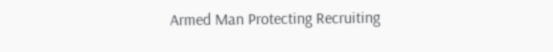Armed Man Protecting Recruiting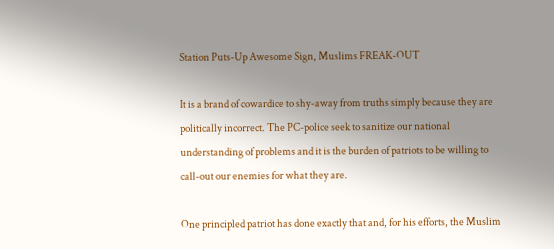Station Puts-Up Awesome Sign, Muslims FREAK-OUT

It is a brand of cowardice to shy-away from truths simply because they are politically incorrect. The PC-police seek to sanitize our national understanding of problems and it is the burden of patriots to be willing to call-out our enemies for what they are.

One principled patriot has done exactly that and, for his efforts, the Muslim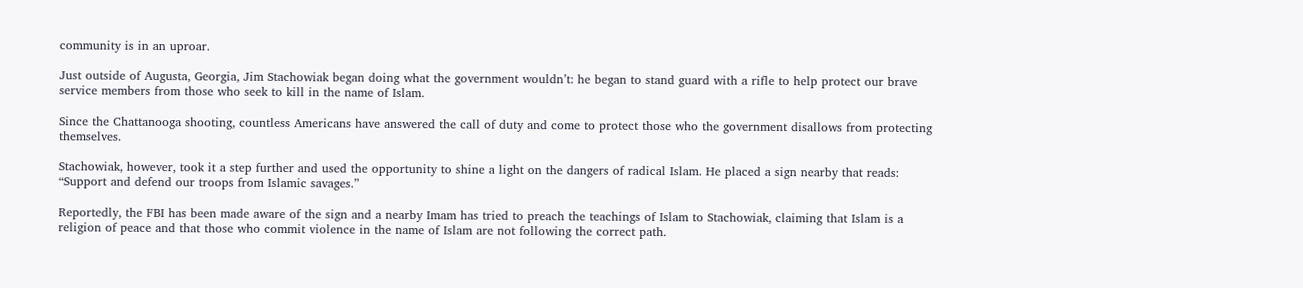community is in an uproar.

Just outside of Augusta, Georgia, Jim Stachowiak began doing what the government wouldn’t: he began to stand guard with a rifle to help protect our brave service members from those who seek to kill in the name of Islam.

Since the Chattanooga shooting, countless Americans have answered the call of duty and come to protect those who the government disallows from protecting themselves.

Stachowiak, however, took it a step further and used the opportunity to shine a light on the dangers of radical Islam. He placed a sign nearby that reads: “Support and defend our troops from Islamic savages.”

Reportedly, the FBI has been made aware of the sign and a nearby Imam has tried to preach the teachings of Islam to Stachowiak, claiming that Islam is a religion of peace and that those who commit violence in the name of Islam are not following the correct path.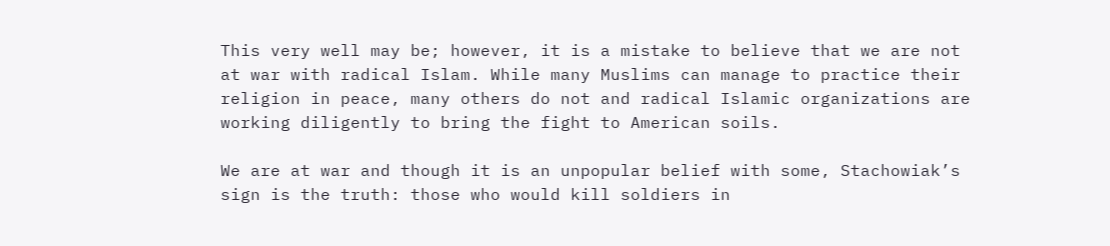This very well may be; however, it is a mistake to believe that we are not at war with radical Islam. While many Muslims can manage to practice their religion in peace, many others do not and radical Islamic organizations are working diligently to bring the fight to American soils.

We are at war and though it is an unpopular belief with some, Stachowiak’s sign is the truth: those who would kill soldiers in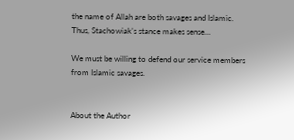the name of Allah are both savages and Islamic. Thus, Stachowiak’s stance makes sense…

We must be willing to defend our service members from Islamic savages.


About the Author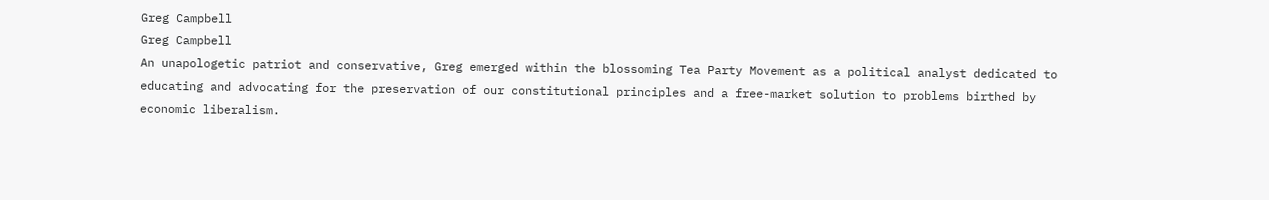Greg Campbell
Greg Campbell
An unapologetic patriot and conservative, Greg emerged within the blossoming Tea Party Movement as a political analyst dedicated to educating and advocating for the preservation of our constitutional principles and a free-market solution to problems birthed by economic liberalism.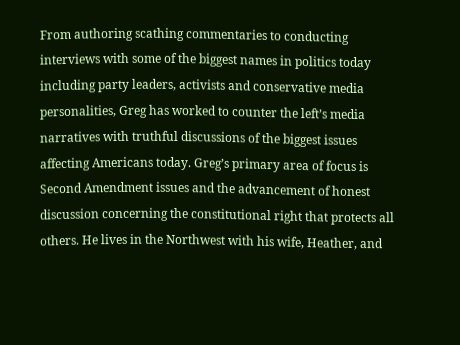From authoring scathing commentaries to conducting interviews with some of the biggest names in politics today including party leaders, activists and conservative media personalities, Greg has worked to counter the left’s media narratives with truthful discussions of the biggest issues affecting Americans today. Greg’s primary area of focus is Second Amendment issues and the advancement of honest discussion concerning the constitutional right that protects all others. He lives in the Northwest with his wife, Heather, and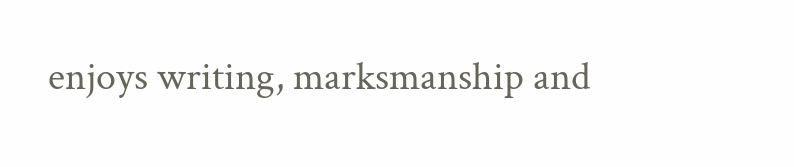enjoys writing, marksmanship and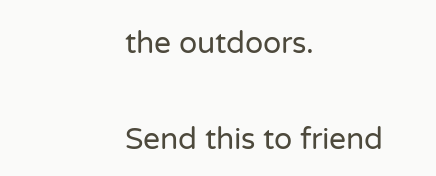the outdoors.

Send this to friend